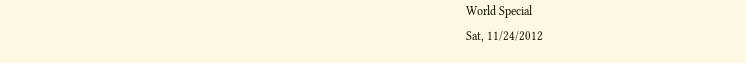World Special
Sat, 11/24/2012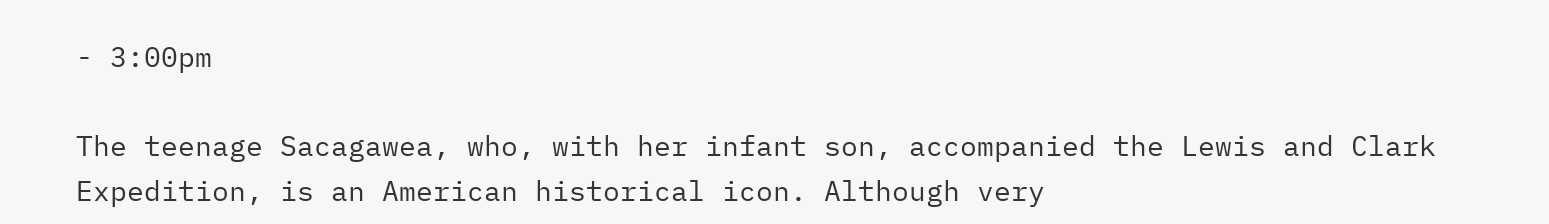- 3:00pm

The teenage Sacagawea, who, with her infant son, accompanied the Lewis and Clark Expedition, is an American historical icon. Although very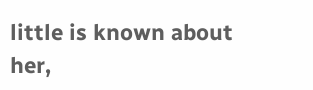little is known about her,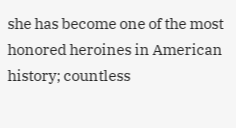she has become one of the most honored heroines in American history; countless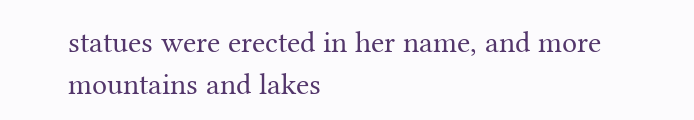statues were erected in her name, and more mountains and lakes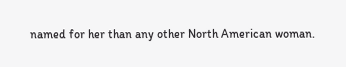named for her than any other North American woman.